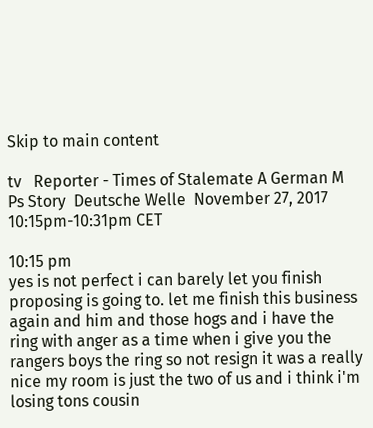Skip to main content

tv   Reporter - Times of Stalemate A German M Ps Story  Deutsche Welle  November 27, 2017 10:15pm-10:31pm CET

10:15 pm
yes is not perfect i can barely let you finish proposing is going to. let me finish this business again and him and those hogs and i have the ring with anger as a time when i give you the rangers boys the ring so not resign it was a really nice my room is just the two of us and i think i'm losing tons cousin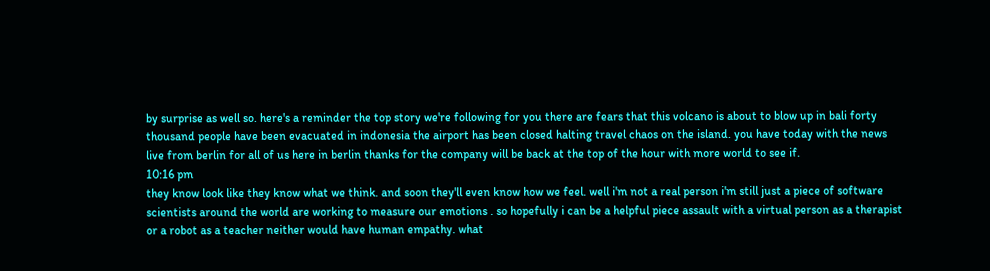by surprise as well so. here's a reminder the top story we're following for you there are fears that this volcano is about to blow up in bali forty thousand people have been evacuated in indonesia the airport has been closed halting travel chaos on the island. you have today with the news live from berlin for all of us here in berlin thanks for the company will be back at the top of the hour with more world to see if.
10:16 pm
they know look like they know what we think. and soon they'll even know how we feel. well i'm not a real person i'm still just a piece of software scientists around the world are working to measure our emotions . so hopefully i can be a helpful piece assault with a virtual person as a therapist or a robot as a teacher neither would have human empathy. what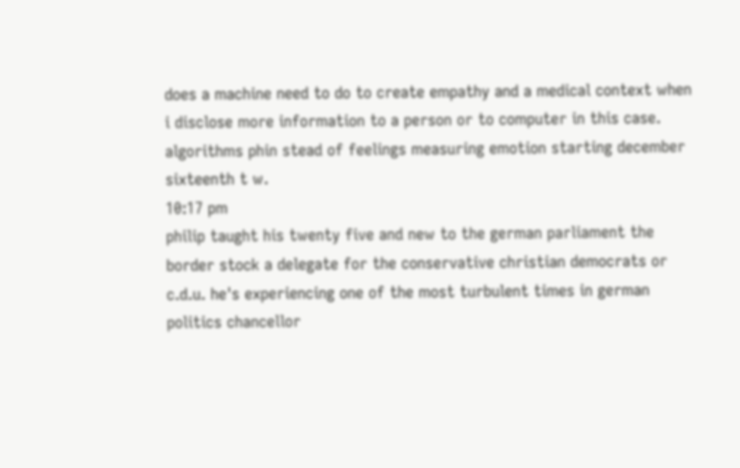does a machine need to do to create empathy and a medical context when i disclose more information to a person or to computer in this case. algorithms phin stead of feelings measuring emotion starting december sixteenth t w.
10:17 pm
philip taught his twenty five and new to the german parliament the border stock a delegate for the conservative christian democrats or c.d.u. he's experiencing one of the most turbulent times in german politics chancellor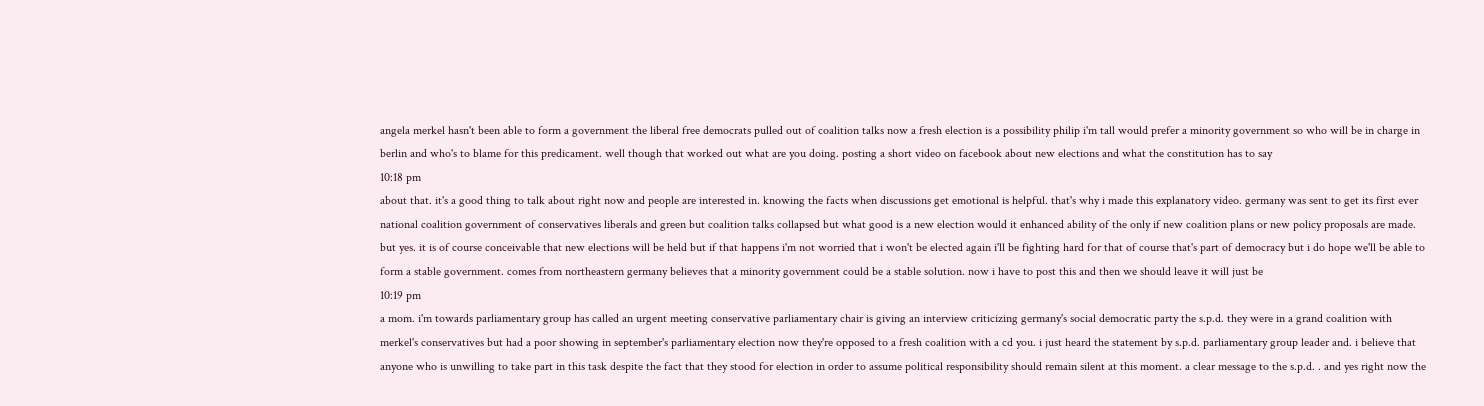angela merkel hasn't been able to form a government the liberal free democrats pulled out of coalition talks now a fresh election is a possibility philip i'm tall would prefer a minority government so who will be in charge in berlin and who's to blame for this predicament. well though that worked out what are you doing. posting a short video on facebook about new elections and what the constitution has to say
10:18 pm
about that. it's a good thing to talk about right now and people are interested in. knowing the facts when discussions get emotional is helpful. that's why i made this explanatory video. germany was sent to get its first ever national coalition government of conservatives liberals and green but coalition talks collapsed but what good is a new election would it enhanced ability of the only if new coalition plans or new policy proposals are made. but yes. it is of course conceivable that new elections will be held but if that happens i'm not worried that i won't be elected again i'll be fighting hard for that of course that's part of democracy but i do hope we'll be able to form a stable government. comes from northeastern germany believes that a minority government could be a stable solution. now i have to post this and then we should leave it will just be
10:19 pm
a mom. i'm towards parliamentary group has called an urgent meeting conservative parliamentary chair is giving an interview criticizing germany's social democratic party the s.p.d. they were in a grand coalition with merkel's conservatives but had a poor showing in september's parliamentary election now they're opposed to a fresh coalition with a cd you. i just heard the statement by s.p.d. parliamentary group leader and. i believe that anyone who is unwilling to take part in this task despite the fact that they stood for election in order to assume political responsibility should remain silent at this moment. a clear message to the s.p.d. . and yes right now the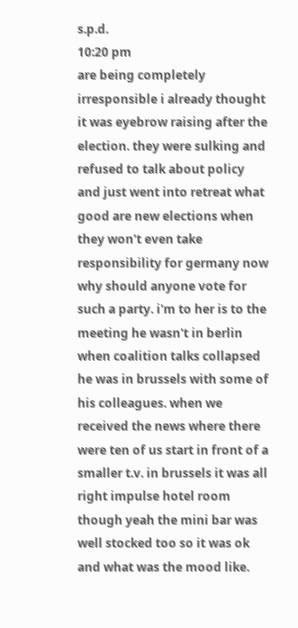s.p.d.
10:20 pm
are being completely irresponsible i already thought it was eyebrow raising after the election. they were sulking and refused to talk about policy and just went into retreat what good are new elections when they won't even take responsibility for germany now why should anyone vote for such a party. i'm to her is to the meeting he wasn't in berlin when coalition talks collapsed he was in brussels with some of his colleagues. when we received the news where there were ten of us start in front of a smaller t.v. in brussels it was all right impulse hotel room though yeah the mini bar was well stocked too so it was ok and what was the mood like.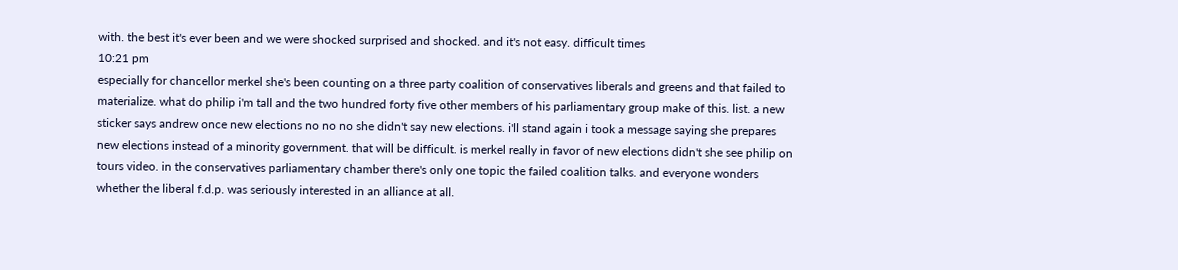with. the best it's ever been and we were shocked surprised and shocked. and it's not easy. difficult times
10:21 pm
especially for chancellor merkel she's been counting on a three party coalition of conservatives liberals and greens and that failed to materialize. what do philip i'm tall and the two hundred forty five other members of his parliamentary group make of this. list. a new sticker says andrew once new elections no no no she didn't say new elections. i'll stand again i took a message saying she prepares new elections instead of a minority government. that will be difficult. is merkel really in favor of new elections didn't she see philip on tours video. in the conservatives parliamentary chamber there's only one topic the failed coalition talks. and everyone wonders whether the liberal f.d.p. was seriously interested in an alliance at all.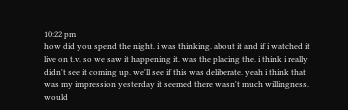10:22 pm
how did you spend the night. i was thinking. about it and if i watched it live on t.v. so we saw it happening it. was the placing the. i think i really didn't see it coming up. we'll see if this was deliberate. yeah i think that was my impression yesterday it seemed there wasn't much willingness. would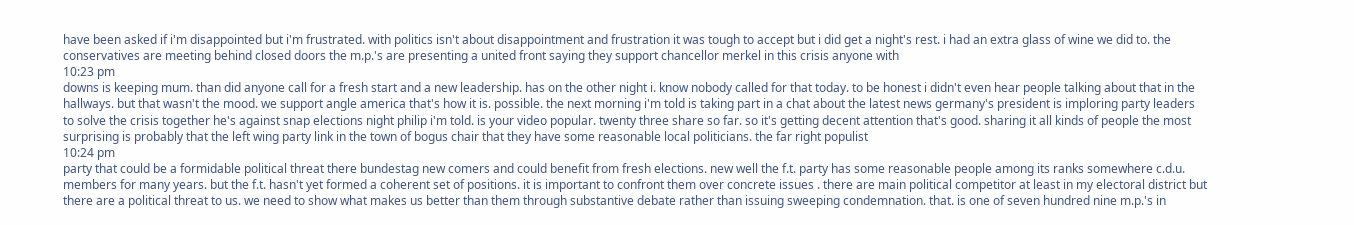have been asked if i'm disappointed but i'm frustrated. with politics isn't about disappointment and frustration it was tough to accept but i did get a night's rest. i had an extra glass of wine we did to. the conservatives are meeting behind closed doors the m.p.'s are presenting a united front saying they support chancellor merkel in this crisis anyone with
10:23 pm
downs is keeping mum. than did anyone call for a fresh start and a new leadership. has on the other night i. know nobody called for that today. to be honest i didn't even hear people talking about that in the hallways. but that wasn't the mood. we support angle america that's how it is. possible. the next morning i'm told is taking part in a chat about the latest news germany's president is imploring party leaders to solve the crisis together he's against snap elections night philip i'm told. is your video popular. twenty three share so far. so it's getting decent attention that's good. sharing it all kinds of people the most surprising is probably that the left wing party link in the town of bogus chair that they have some reasonable local politicians. the far right populist
10:24 pm
party that could be a formidable political threat there bundestag new comers and could benefit from fresh elections. new well the f.t. party has some reasonable people among its ranks somewhere c.d.u. members for many years. but the f.t. hasn't yet formed a coherent set of positions. it is important to confront them over concrete issues . there are main political competitor at least in my electoral district but there are a political threat to us. we need to show what makes us better than them through substantive debate rather than issuing sweeping condemnation. that. is one of seven hundred nine m.p.'s in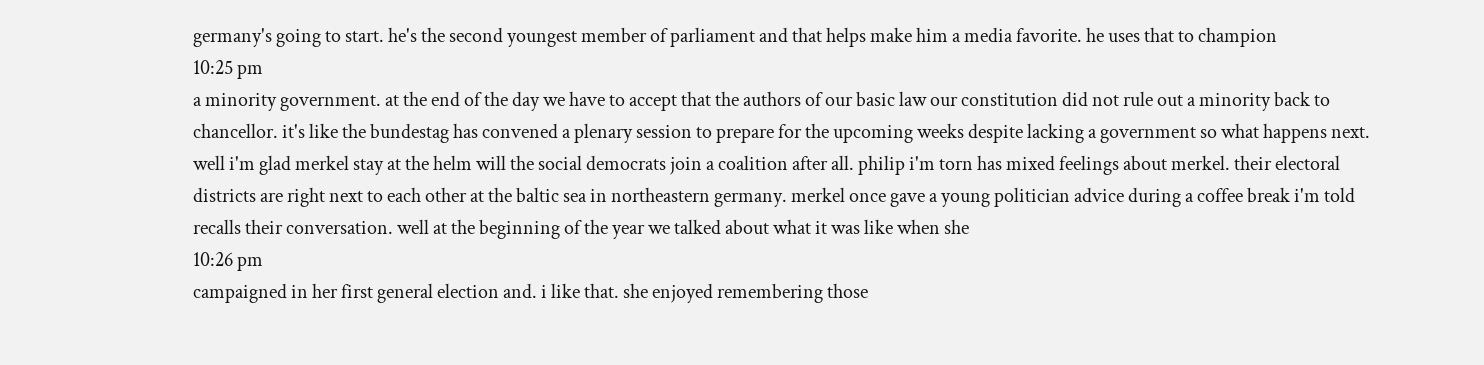germany's going to start. he's the second youngest member of parliament and that helps make him a media favorite. he uses that to champion
10:25 pm
a minority government. at the end of the day we have to accept that the authors of our basic law our constitution did not rule out a minority back to chancellor. it's like the bundestag has convened a plenary session to prepare for the upcoming weeks despite lacking a government so what happens next. well i'm glad merkel stay at the helm will the social democrats join a coalition after all. philip i'm torn has mixed feelings about merkel. their electoral districts are right next to each other at the baltic sea in northeastern germany. merkel once gave a young politician advice during a coffee break i'm told recalls their conversation. well at the beginning of the year we talked about what it was like when she
10:26 pm
campaigned in her first general election and. i like that. she enjoyed remembering those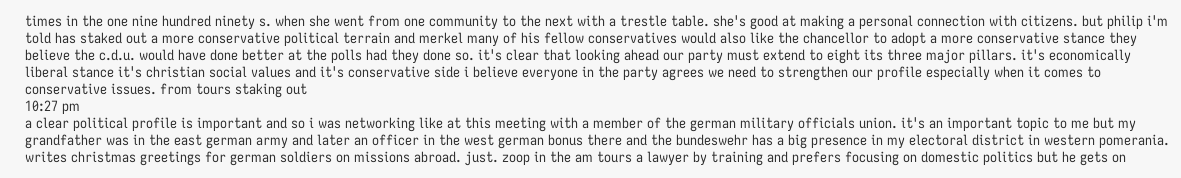times in the one nine hundred ninety s. when she went from one community to the next with a trestle table. she's good at making a personal connection with citizens. but philip i'm told has staked out a more conservative political terrain and merkel many of his fellow conservatives would also like the chancellor to adopt a more conservative stance they believe the c.d.u. would have done better at the polls had they done so. it's clear that looking ahead our party must extend to eight its three major pillars. it's economically liberal stance it's christian social values and it's conservative side i believe everyone in the party agrees we need to strengthen our profile especially when it comes to conservative issues. from tours staking out
10:27 pm
a clear political profile is important and so i was networking like at this meeting with a member of the german military officials union. it's an important topic to me but my grandfather was in the east german army and later an officer in the west german bonus there and the bundeswehr has a big presence in my electoral district in western pomerania. writes christmas greetings for german soldiers on missions abroad. just. zoop in the am tours a lawyer by training and prefers focusing on domestic politics but he gets on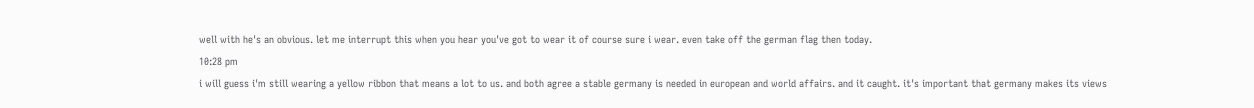well with he's an obvious. let me interrupt this when you hear you've got to wear it of course sure i wear. even take off the german flag then today.
10:28 pm
i will guess i'm still wearing a yellow ribbon that means a lot to us. and both agree a stable germany is needed in european and world affairs. and it caught. it's important that germany makes its views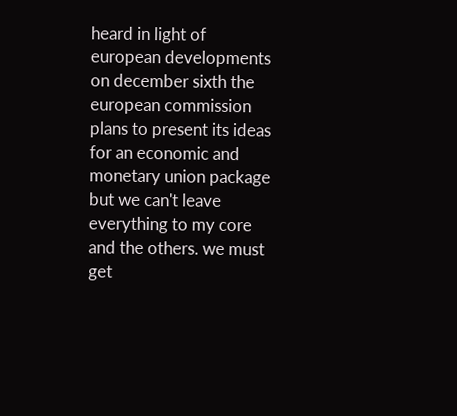heard in light of european developments on december sixth the european commission plans to present its ideas for an economic and monetary union package but we can't leave everything to my core and the others. we must get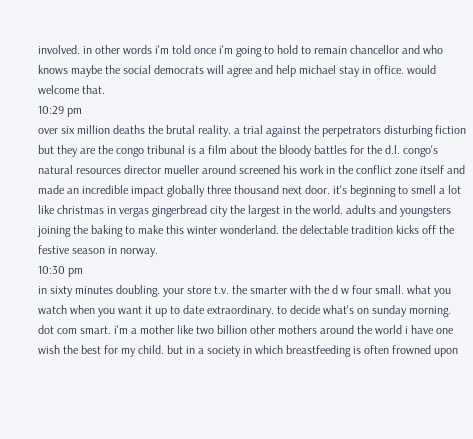involved. in other words i'm told once i'm going to hold to remain chancellor and who knows maybe the social democrats will agree and help michael stay in office. would welcome that.
10:29 pm
over six million deaths the brutal reality. a trial against the perpetrators disturbing fiction but they are the congo tribunal is a film about the bloody battles for the d.l. congo's natural resources director mueller around screened his work in the conflict zone itself and made an incredible impact globally three thousand next door. it's beginning to smell a lot like christmas in vergas gingerbread city the largest in the world. adults and youngsters joining the baking to make this winter wonderland. the delectable tradition kicks off the festive season in norway.
10:30 pm
in sixty minutes doubling. your store t.v. the smarter with the d w four small. what you watch when you want it up to date extraordinary. to decide what's on sunday morning. dot com smart. i'm a mother like two billion other mothers around the world i have one wish the best for my child. but in a society in which breastfeeding is often frowned upon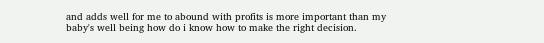and adds well for me to abound with profits is more important than my baby's well being how do i know how to make the right decision.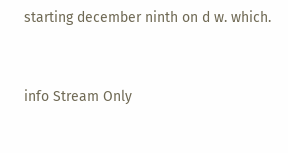starting december ninth on d w. which.


info Stream Only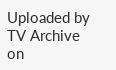Uploaded by TV Archive on